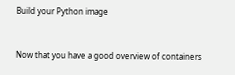Build your Python image



Now that you have a good overview of containers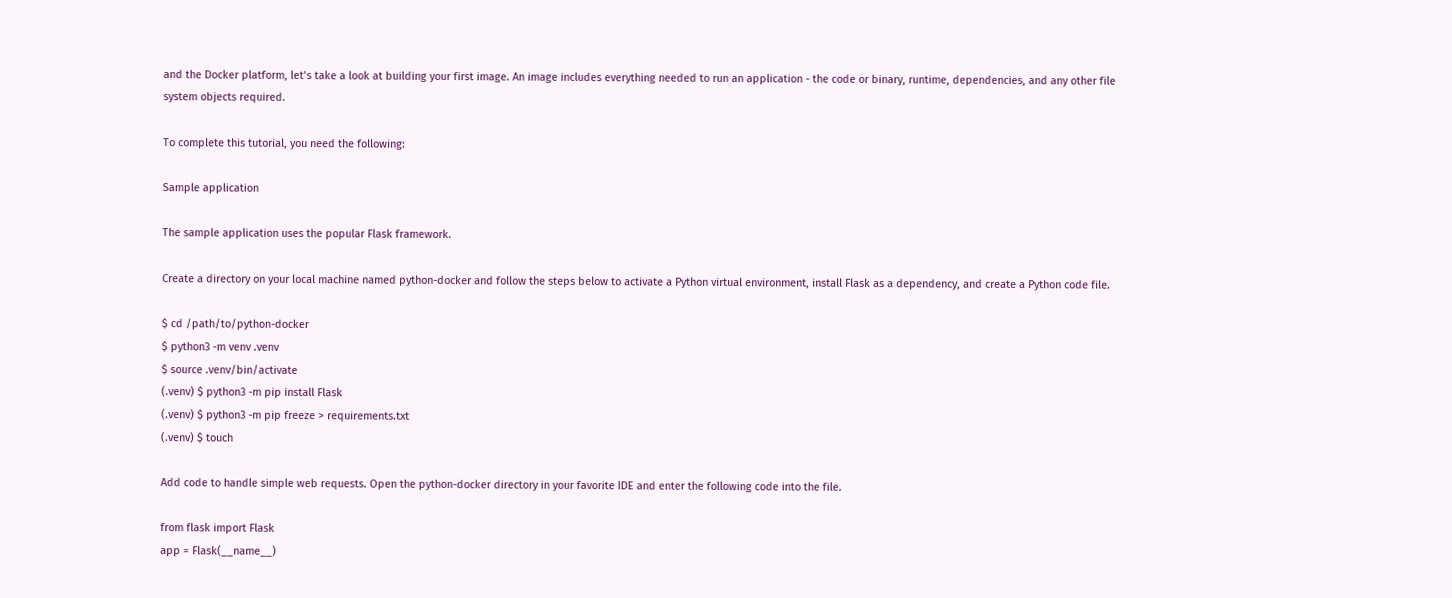and the Docker platform, let’s take a look at building your first image. An image includes everything needed to run an application - the code or binary, runtime, dependencies, and any other file system objects required.

To complete this tutorial, you need the following:

Sample application

The sample application uses the popular Flask framework.

Create a directory on your local machine named python-docker and follow the steps below to activate a Python virtual environment, install Flask as a dependency, and create a Python code file.

$ cd /path/to/python-docker
$ python3 -m venv .venv
$ source .venv/bin/activate
(.venv) $ python3 -m pip install Flask
(.venv) $ python3 -m pip freeze > requirements.txt
(.venv) $ touch

Add code to handle simple web requests. Open the python-docker directory in your favorite IDE and enter the following code into the file.

from flask import Flask
app = Flask(__name__)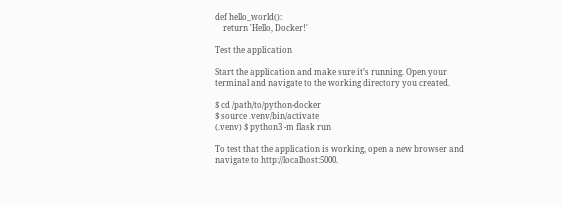def hello_world():
    return 'Hello, Docker!'

Test the application

Start the application and make sure it’s running. Open your terminal and navigate to the working directory you created.

$ cd /path/to/python-docker
$ source .venv/bin/activate
(.venv) $ python3 -m flask run

To test that the application is working, open a new browser and navigate to http://localhost:5000.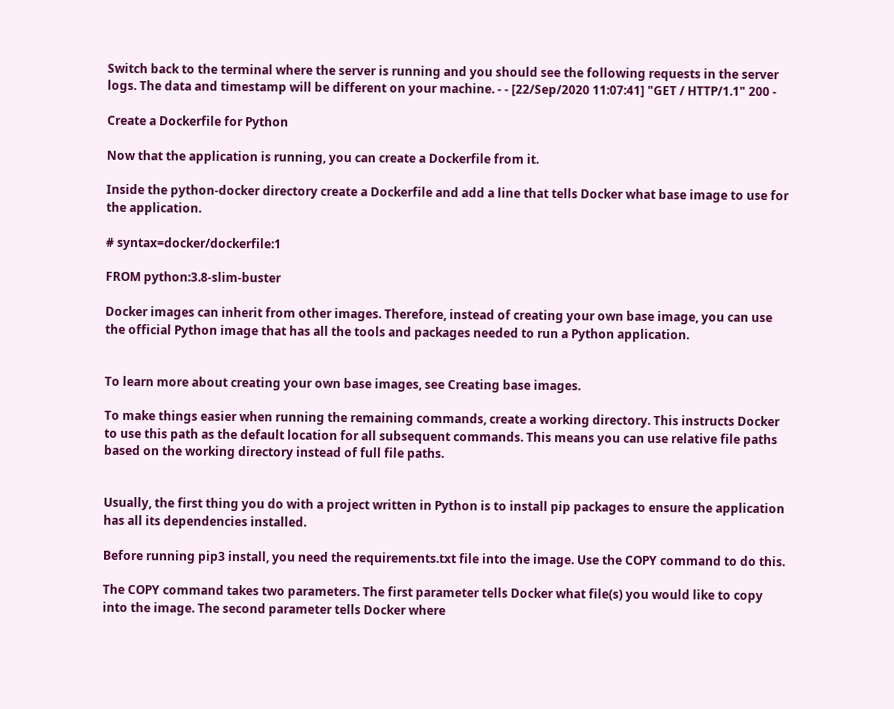Switch back to the terminal where the server is running and you should see the following requests in the server logs. The data and timestamp will be different on your machine. - - [22/Sep/2020 11:07:41] "GET / HTTP/1.1" 200 -

Create a Dockerfile for Python

Now that the application is running, you can create a Dockerfile from it.

Inside the python-docker directory create a Dockerfile and add a line that tells Docker what base image to use for the application.

# syntax=docker/dockerfile:1

FROM python:3.8-slim-buster

Docker images can inherit from other images. Therefore, instead of creating your own base image, you can use the official Python image that has all the tools and packages needed to run a Python application.


To learn more about creating your own base images, see Creating base images.

To make things easier when running the remaining commands, create a working directory. This instructs Docker to use this path as the default location for all subsequent commands. This means you can use relative file paths based on the working directory instead of full file paths.


Usually, the first thing you do with a project written in Python is to install pip packages to ensure the application has all its dependencies installed.

Before running pip3 install, you need the requirements.txt file into the image. Use the COPY command to do this.

The COPY command takes two parameters. The first parameter tells Docker what file(s) you would like to copy into the image. The second parameter tells Docker where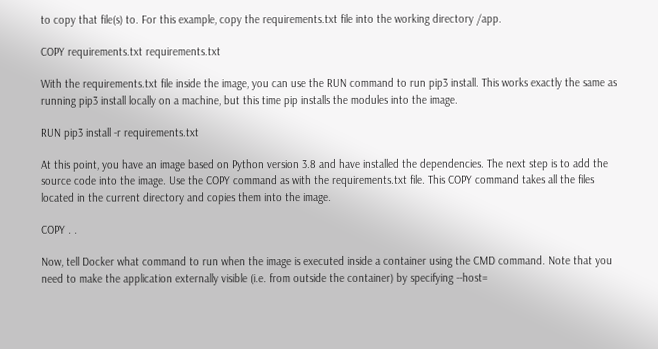to copy that file(s) to. For this example, copy the requirements.txt file into the working directory /app.

COPY requirements.txt requirements.txt

With the requirements.txt file inside the image, you can use the RUN command to run pip3 install. This works exactly the same as running pip3 install locally on a machine, but this time pip installs the modules into the image.

RUN pip3 install -r requirements.txt

At this point, you have an image based on Python version 3.8 and have installed the dependencies. The next step is to add the source code into the image. Use the COPY command as with the requirements.txt file. This COPY command takes all the files located in the current directory and copies them into the image.

COPY . .

Now, tell Docker what command to run when the image is executed inside a container using the CMD command. Note that you need to make the application externally visible (i.e. from outside the container) by specifying --host=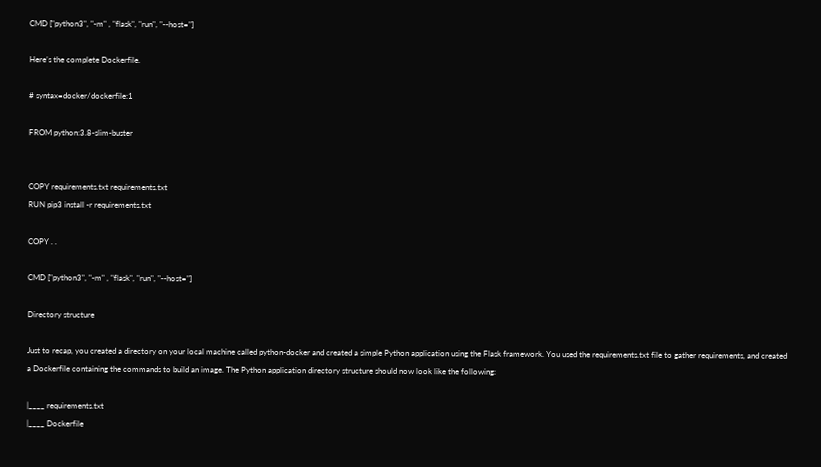CMD ["python3", "-m" , "flask", "run", "--host="]

Here’s the complete Dockerfile.

# syntax=docker/dockerfile:1

FROM python:3.8-slim-buster


COPY requirements.txt requirements.txt
RUN pip3 install -r requirements.txt

COPY . .

CMD ["python3", "-m" , "flask", "run", "--host="]

Directory structure

Just to recap, you created a directory on your local machine called python-docker and created a simple Python application using the Flask framework. You used the requirements.txt file to gather requirements, and created a Dockerfile containing the commands to build an image. The Python application directory structure should now look like the following:

|____ requirements.txt
|____ Dockerfile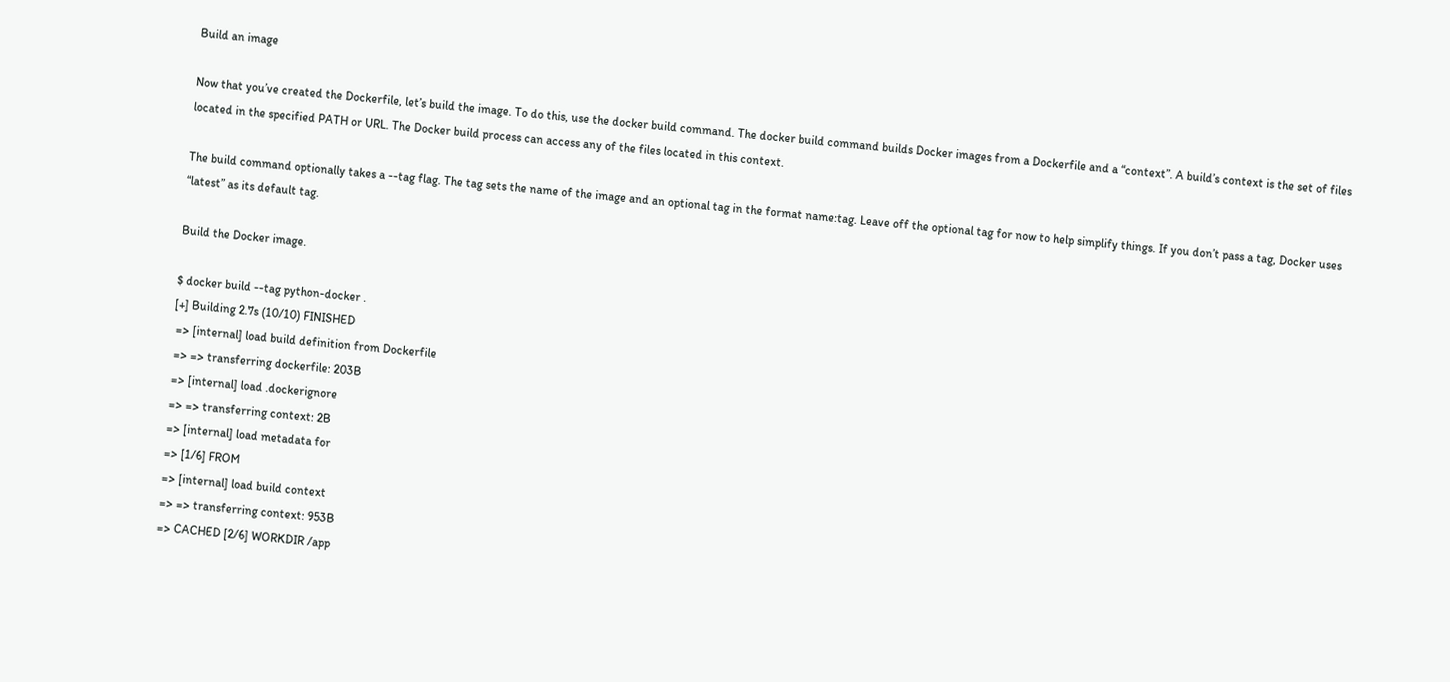Build an image

Now that you’ve created the Dockerfile, let’s build the image. To do this, use the docker build command. The docker build command builds Docker images from a Dockerfile and a “context”. A build’s context is the set of files located in the specified PATH or URL. The Docker build process can access any of the files located in this context.

The build command optionally takes a --tag flag. The tag sets the name of the image and an optional tag in the format name:tag. Leave off the optional tag for now to help simplify things. If you don’t pass a tag, Docker uses “latest” as its default tag.

Build the Docker image.

$ docker build --tag python-docker .
[+] Building 2.7s (10/10) FINISHED
 => [internal] load build definition from Dockerfile
 => => transferring dockerfile: 203B
 => [internal] load .dockerignore
 => => transferring context: 2B
 => [internal] load metadata for
 => [1/6] FROM
 => [internal] load build context
 => => transferring context: 953B
 => CACHED [2/6] WORKDIR /app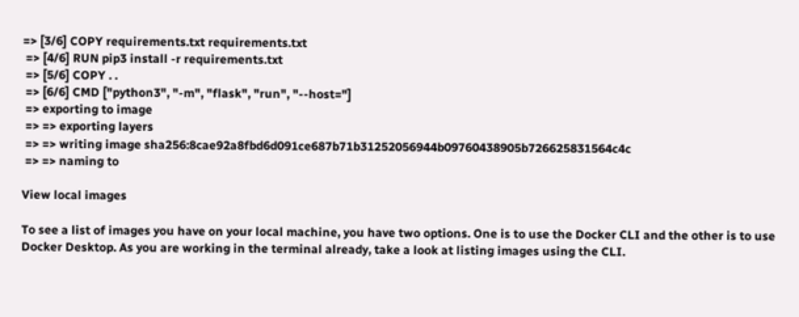=> [3/6] COPY requirements.txt requirements.txt
 => [4/6] RUN pip3 install -r requirements.txt
 => [5/6] COPY . .
 => [6/6] CMD ["python3", "-m", "flask", "run", "--host="]
 => exporting to image
 => => exporting layers
 => => writing image sha256:8cae92a8fbd6d091ce687b71b31252056944b09760438905b726625831564c4c
 => => naming to

View local images

To see a list of images you have on your local machine, you have two options. One is to use the Docker CLI and the other is to use Docker Desktop. As you are working in the terminal already, take a look at listing images using the CLI.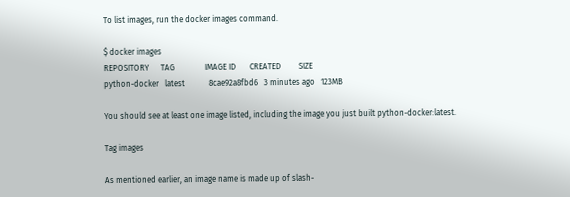To list images, run the docker images command.

$ docker images
REPOSITORY      TAG               IMAGE ID       CREATED         SIZE
python-docker   latest            8cae92a8fbd6   3 minutes ago   123MB

You should see at least one image listed, including the image you just built python-docker:latest.

Tag images

As mentioned earlier, an image name is made up of slash-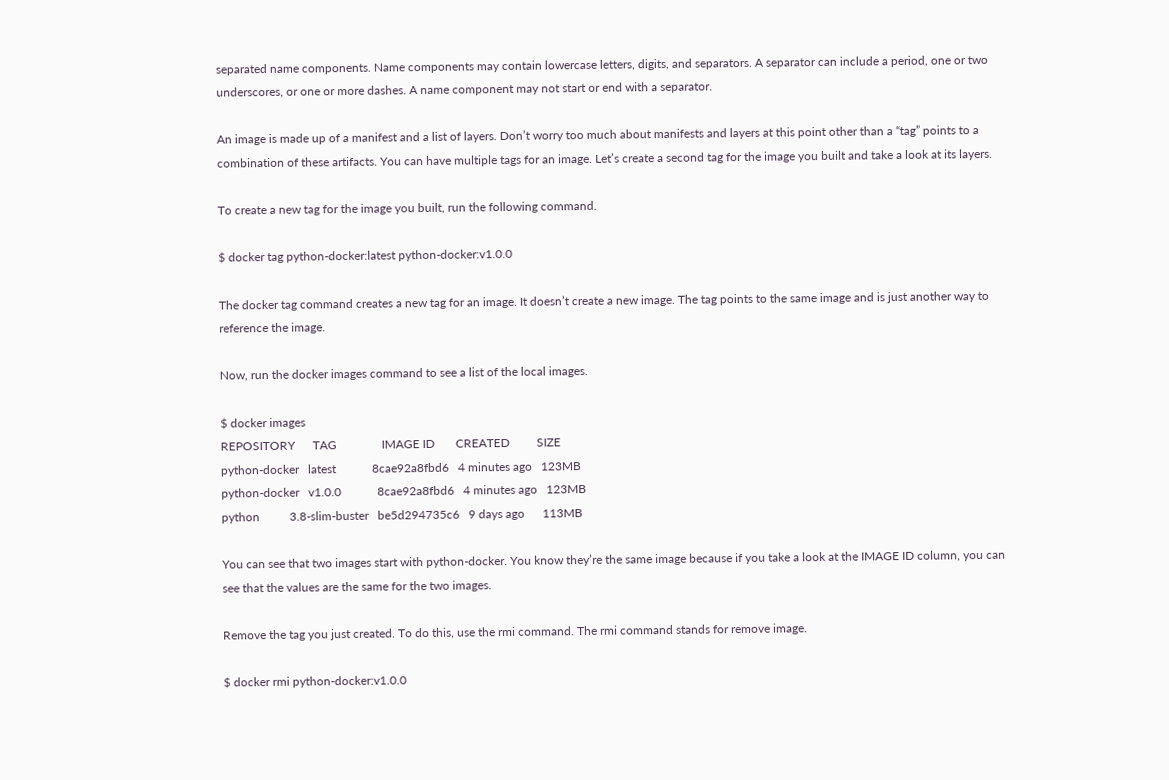separated name components. Name components may contain lowercase letters, digits, and separators. A separator can include a period, one or two underscores, or one or more dashes. A name component may not start or end with a separator.

An image is made up of a manifest and a list of layers. Don’t worry too much about manifests and layers at this point other than a “tag” points to a combination of these artifacts. You can have multiple tags for an image. Let’s create a second tag for the image you built and take a look at its layers.

To create a new tag for the image you built, run the following command.

$ docker tag python-docker:latest python-docker:v1.0.0

The docker tag command creates a new tag for an image. It doesn’t create a new image. The tag points to the same image and is just another way to reference the image.

Now, run the docker images command to see a list of the local images.

$ docker images
REPOSITORY      TAG               IMAGE ID       CREATED         SIZE
python-docker   latest            8cae92a8fbd6   4 minutes ago   123MB
python-docker   v1.0.0            8cae92a8fbd6   4 minutes ago   123MB
python          3.8-slim-buster   be5d294735c6   9 days ago      113MB

You can see that two images start with python-docker. You know they’re the same image because if you take a look at the IMAGE ID column, you can see that the values are the same for the two images.

Remove the tag you just created. To do this, use the rmi command. The rmi command stands for remove image.

$ docker rmi python-docker:v1.0.0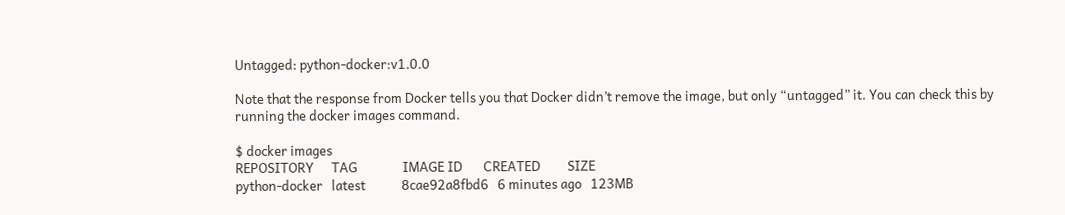Untagged: python-docker:v1.0.0

Note that the response from Docker tells you that Docker didn’t remove the image, but only “untagged” it. You can check this by running the docker images command.

$ docker images
REPOSITORY      TAG               IMAGE ID       CREATED         SIZE
python-docker   latest            8cae92a8fbd6   6 minutes ago   123MB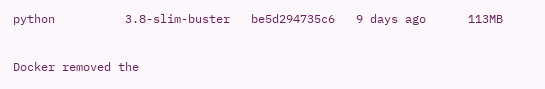python          3.8-slim-buster   be5d294735c6   9 days ago      113MB

Docker removed the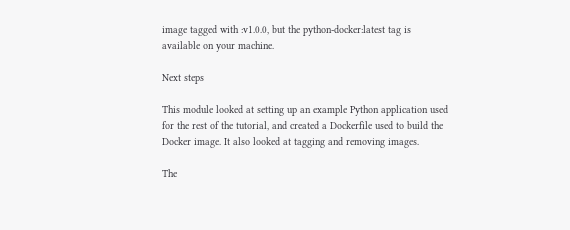image tagged with :v1.0.0, but the python-docker:latest tag is available on your machine.

Next steps

This module looked at setting up an example Python application used for the rest of the tutorial, and created a Dockerfile used to build the Docker image. It also looked at tagging and removing images.

The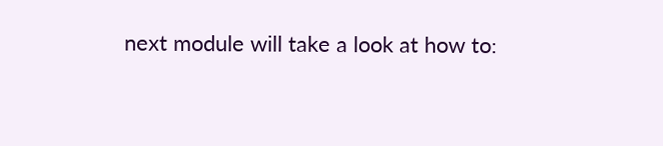next module will take a look at how to: